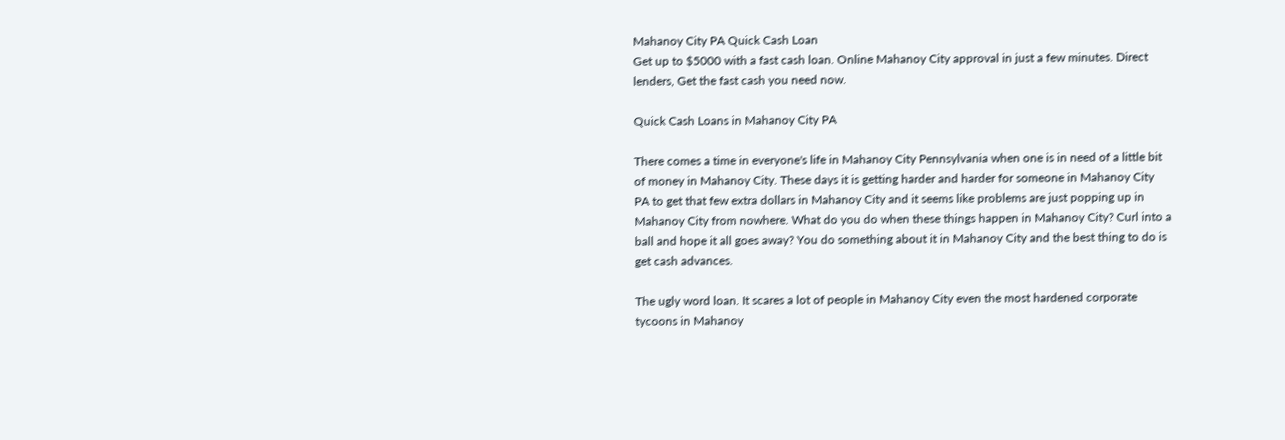Mahanoy City PA Quick Cash Loan
Get up to $5000 with a fast cash loan. Online Mahanoy City approval in just a few minutes. Direct lenders, Get the fast cash you need now.

Quick Cash Loans in Mahanoy City PA

There comes a time in everyone's life in Mahanoy City Pennsylvania when one is in need of a little bit of money in Mahanoy City. These days it is getting harder and harder for someone in Mahanoy City PA to get that few extra dollars in Mahanoy City and it seems like problems are just popping up in Mahanoy City from nowhere. What do you do when these things happen in Mahanoy City? Curl into a ball and hope it all goes away? You do something about it in Mahanoy City and the best thing to do is get cash advances.

The ugly word loan. It scares a lot of people in Mahanoy City even the most hardened corporate tycoons in Mahanoy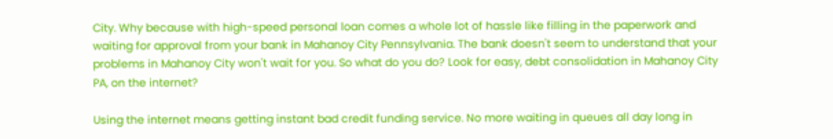City. Why because with high-speed personal loan comes a whole lot of hassle like filling in the paperwork and waiting for approval from your bank in Mahanoy City Pennsylvania. The bank doesn't seem to understand that your problems in Mahanoy City won't wait for you. So what do you do? Look for easy, debt consolidation in Mahanoy City PA, on the internet?

Using the internet means getting instant bad credit funding service. No more waiting in queues all day long in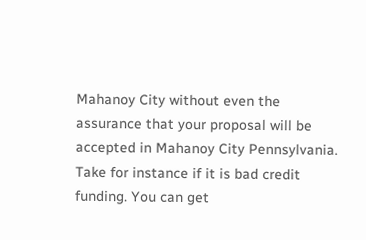Mahanoy City without even the assurance that your proposal will be accepted in Mahanoy City Pennsylvania. Take for instance if it is bad credit funding. You can get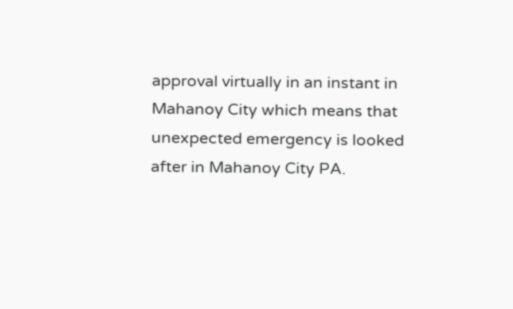approval virtually in an instant in Mahanoy City which means that unexpected emergency is looked after in Mahanoy City PA.